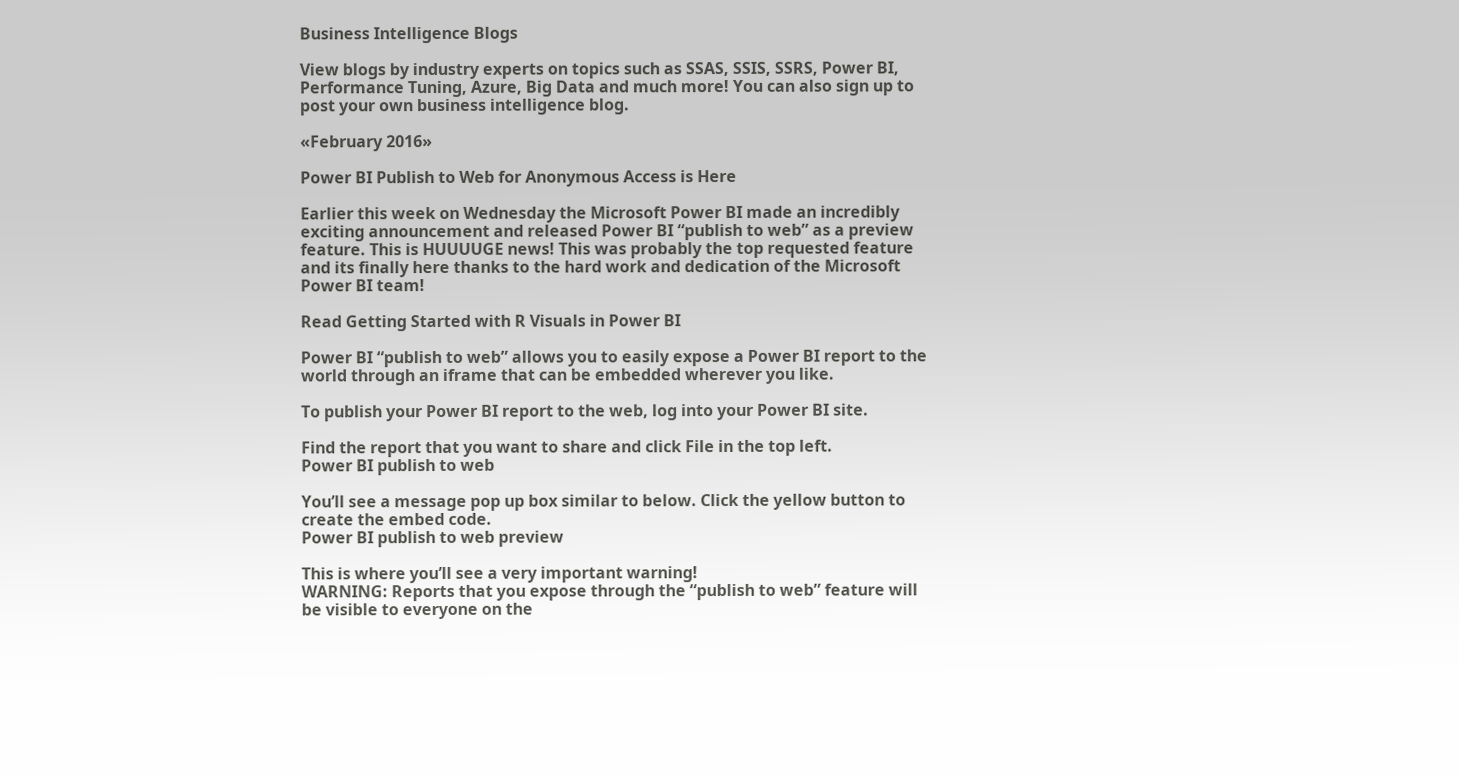Business Intelligence Blogs

View blogs by industry experts on topics such as SSAS, SSIS, SSRS, Power BI, Performance Tuning, Azure, Big Data and much more! You can also sign up to post your own business intelligence blog.

«February 2016»

Power BI Publish to Web for Anonymous Access is Here

Earlier this week on Wednesday the Microsoft Power BI made an incredibly exciting announcement and released Power BI “publish to web” as a preview feature. This is HUUUUGE news! This was probably the top requested feature and its finally here thanks to the hard work and dedication of the Microsoft Power BI team!

Read Getting Started with R Visuals in Power BI

Power BI “publish to web” allows you to easily expose a Power BI report to the world through an iframe that can be embedded wherever you like.

To publish your Power BI report to the web, log into your Power BI site.

Find the report that you want to share and click File in the top left.
Power BI publish to web

You’ll see a message pop up box similar to below. Click the yellow button to create the embed code.
Power BI publish to web preview

This is where you’ll see a very important warning!
WARNING: Reports that you expose through the “publish to web” feature will be visible to everyone on the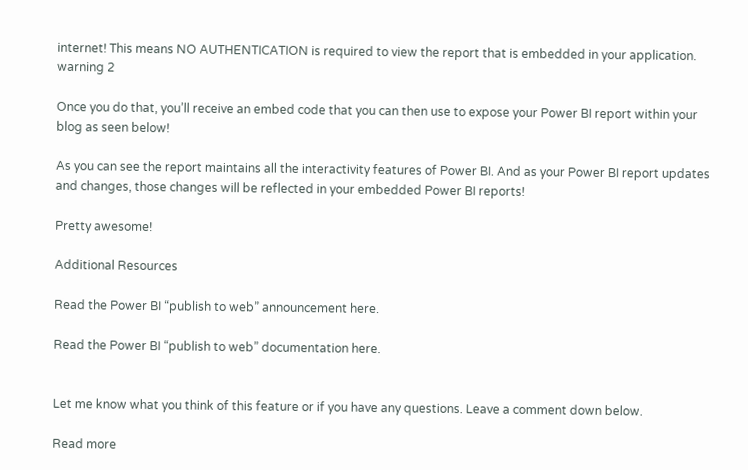internet! This means NO AUTHENTICATION is required to view the report that is embedded in your application.
warning 2

Once you do that, you’ll receive an embed code that you can then use to expose your Power BI report within your blog as seen below!

As you can see the report maintains all the interactivity features of Power BI. And as your Power BI report updates and changes, those changes will be reflected in your embedded Power BI reports!

Pretty awesome!

Additional Resources

Read the Power BI “publish to web” announcement here.

Read the Power BI “publish to web” documentation here.


Let me know what you think of this feature or if you have any questions. Leave a comment down below.

Read more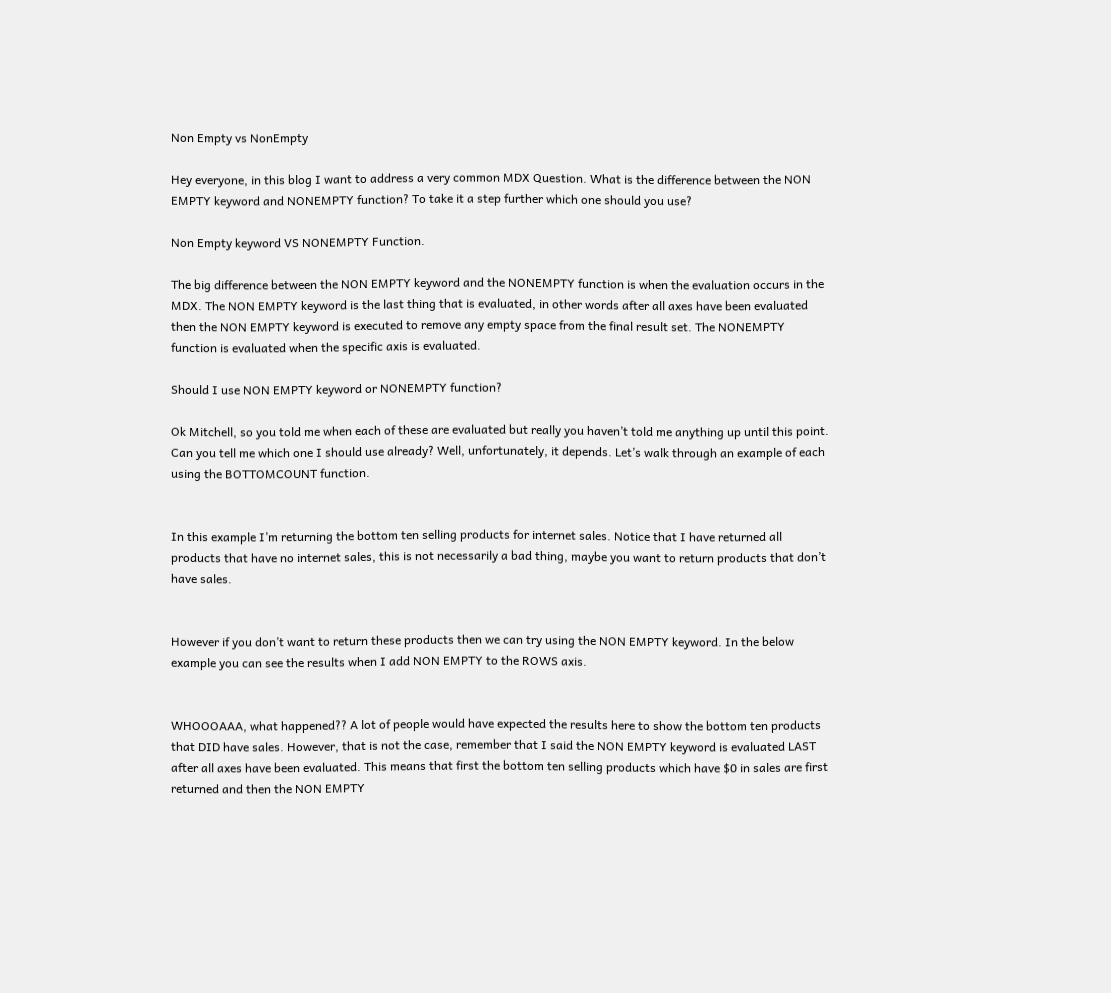Non Empty vs NonEmpty

Hey everyone, in this blog I want to address a very common MDX Question. What is the difference between the NON EMPTY keyword and NONEMPTY function? To take it a step further which one should you use?

Non Empty keyword VS NONEMPTY Function.

The big difference between the NON EMPTY keyword and the NONEMPTY function is when the evaluation occurs in the MDX. The NON EMPTY keyword is the last thing that is evaluated, in other words after all axes have been evaluated then the NON EMPTY keyword is executed to remove any empty space from the final result set. The NONEMPTY function is evaluated when the specific axis is evaluated.

Should I use NON EMPTY keyword or NONEMPTY function?

Ok Mitchell, so you told me when each of these are evaluated but really you haven’t told me anything up until this point. Can you tell me which one I should use already? Well, unfortunately, it depends. Let’s walk through an example of each using the BOTTOMCOUNT function.


In this example I’m returning the bottom ten selling products for internet sales. Notice that I have returned all products that have no internet sales, this is not necessarily a bad thing, maybe you want to return products that don’t have sales.


However if you don’t want to return these products then we can try using the NON EMPTY keyword. In the below example you can see the results when I add NON EMPTY to the ROWS axis.


WHOOOAAA, what happened?? A lot of people would have expected the results here to show the bottom ten products that DID have sales. However, that is not the case, remember that I said the NON EMPTY keyword is evaluated LAST after all axes have been evaluated. This means that first the bottom ten selling products which have $0 in sales are first returned and then the NON EMPTY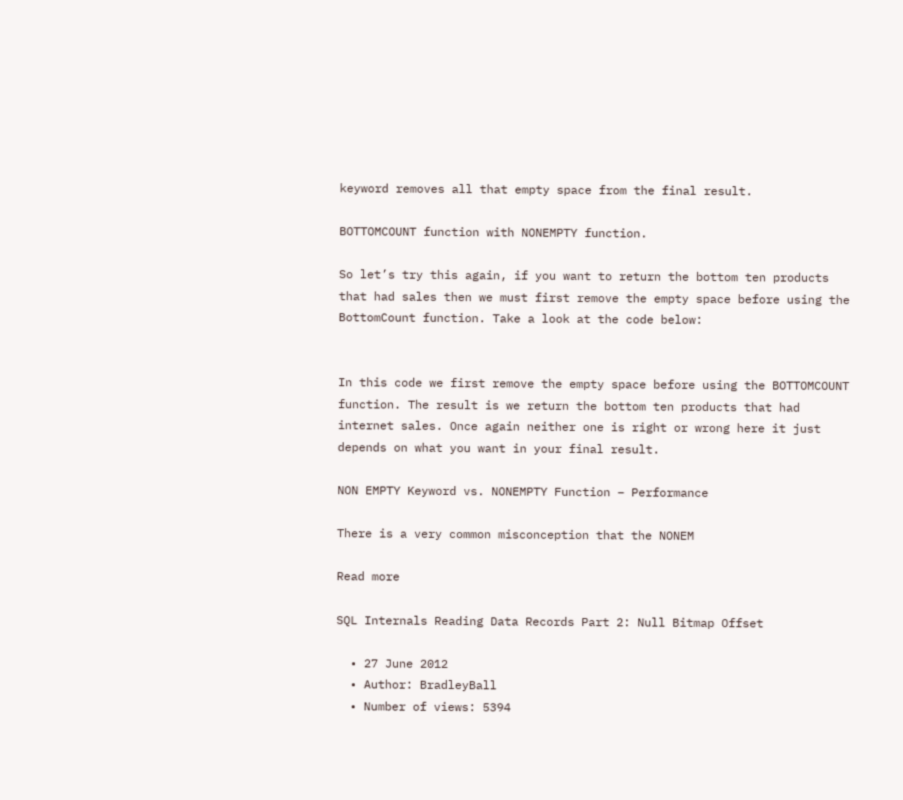keyword removes all that empty space from the final result.

BOTTOMCOUNT function with NONEMPTY function.

So let’s try this again, if you want to return the bottom ten products that had sales then we must first remove the empty space before using the BottomCount function. Take a look at the code below:


In this code we first remove the empty space before using the BOTTOMCOUNT function. The result is we return the bottom ten products that had internet sales. Once again neither one is right or wrong here it just depends on what you want in your final result.

NON EMPTY Keyword vs. NONEMPTY Function – Performance

There is a very common misconception that the NONEM

Read more

SQL Internals Reading Data Records Part 2: Null Bitmap Offset

  • 27 June 2012
  • Author: BradleyBall
  • Number of views: 5394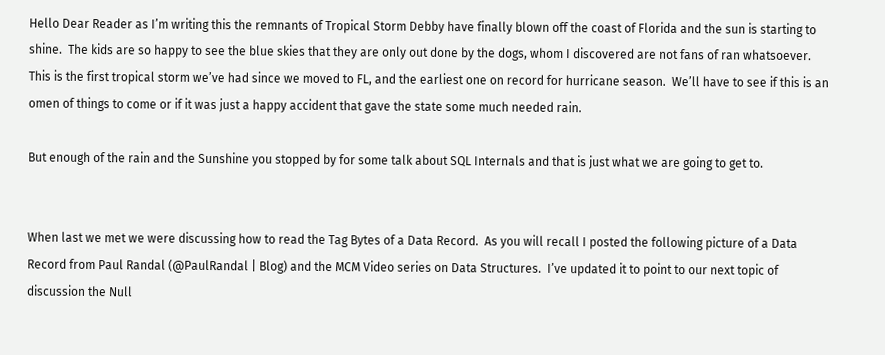Hello Dear Reader as I’m writing this the remnants of Tropical Storm Debby have finally blown off the coast of Florida and the sun is starting to shine.  The kids are so happy to see the blue skies that they are only out done by the dogs, whom I discovered are not fans of ran whatsoever. This is the first tropical storm we’ve had since we moved to FL, and the earliest one on record for hurricane season.  We’ll have to see if this is an omen of things to come or if it was just a happy accident that gave the state some much needed rain.

But enough of the rain and the Sunshine you stopped by for some talk about SQL Internals and that is just what we are going to get to.


When last we met we were discussing how to read the Tag Bytes of a Data Record.  As you will recall I posted the following picture of a Data Record from Paul Randal (@PaulRandal | Blog) and the MCM Video series on Data Structures.  I’ve updated it to point to our next topic of discussion the Null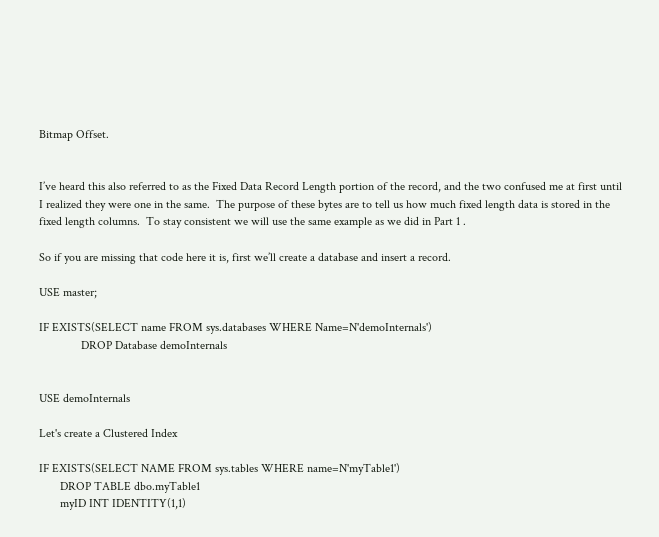Bitmap Offset.


I’ve heard this also referred to as the Fixed Data Record Length portion of the record, and the two confused me at first until I realized they were one in the same.  The purpose of these bytes are to tell us how much fixed length data is stored in the fixed length columns.  To stay consistent we will use the same example as we did in Part 1 .

So if you are missing that code here it is, first we’ll create a database and insert a record.

USE master;

IF EXISTS(SELECT name FROM sys.databases WHERE Name=N'demoInternals')
              DROP Database demoInternals


USE demoInternals

Let's create a Clustered Index

IF EXISTS(SELECT NAME FROM sys.tables WHERE name=N'myTable1')
       DROP TABLE dbo.myTable1
       myID INT IDENTITY(1,1)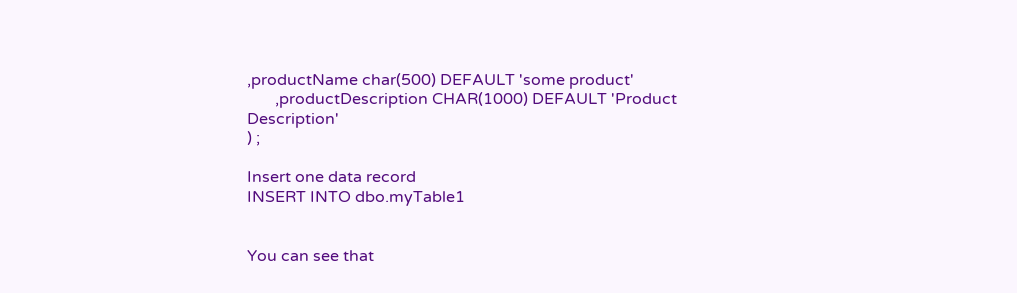,productName char(500) DEFAULT 'some product'
       ,productDescription CHAR(1000) DEFAULT 'Product Description'
) ;

Insert one data record
INSERT INTO dbo.myTable1


You can see that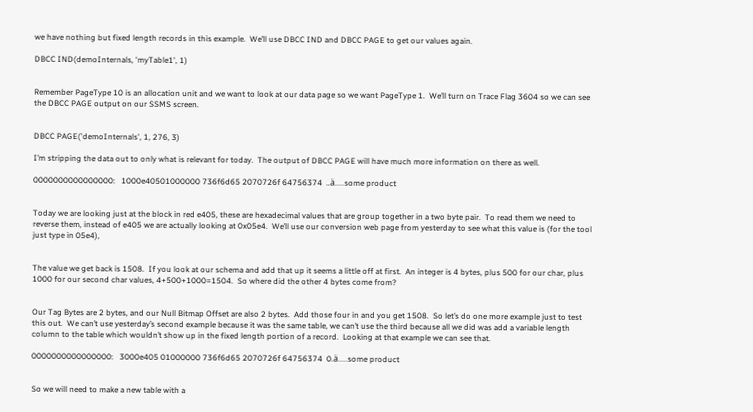we have nothing but fixed length records in this example.  We’ll use DBCC IND and DBCC PAGE to get our values again.

DBCC IND(demoInternals, 'myTable1', 1)


Remember PageType 10 is an allocation unit and we want to look at our data page so we want PageType 1.  We’ll turn on Trace Flag 3604 so we can see the DBCC PAGE output on our SSMS screen.


DBCC PAGE('demoInternals', 1, 276, 3)

I’m stripping the data out to only what is relevant for today.  The output of DBCC PAGE will have much more information on there as well.

0000000000000000:   1000e40501000000 736f6d65 2070726f 64756374  ..ä.....some product


Today we are looking just at the block in red e405, these are hexadecimal values that are group together in a two byte pair.  To read them we need to reverse them, instead of e405 we are actually looking at 0x05e4.  We’ll use our conversion web page from yesterday to see what this value is (for the tool just type in 05e4),


The value we get back is 1508.  If you look at our schema and add that up it seems a little off at first.  An integer is 4 bytes, plus 500 for our char, plus 1000 for our second char values, 4+500+1000=1504.  So where did the other 4 bytes come from?


Our Tag Bytes are 2 bytes, and our Null Bitmap Offset are also 2 bytes.  Add those four in and you get 1508.  So let’s do one more example just to test this out.  We can’t use yesterday’s second example because it was the same table, we can’t use the third because all we did was add a variable length column to the table which wouldn’t show up in the fixed length portion of a record.  Looking at that example we can see that.

0000000000000000:   3000e405 01000000 736f6d65 2070726f 64756374  0.ä.....some product


So we will need to make a new table with a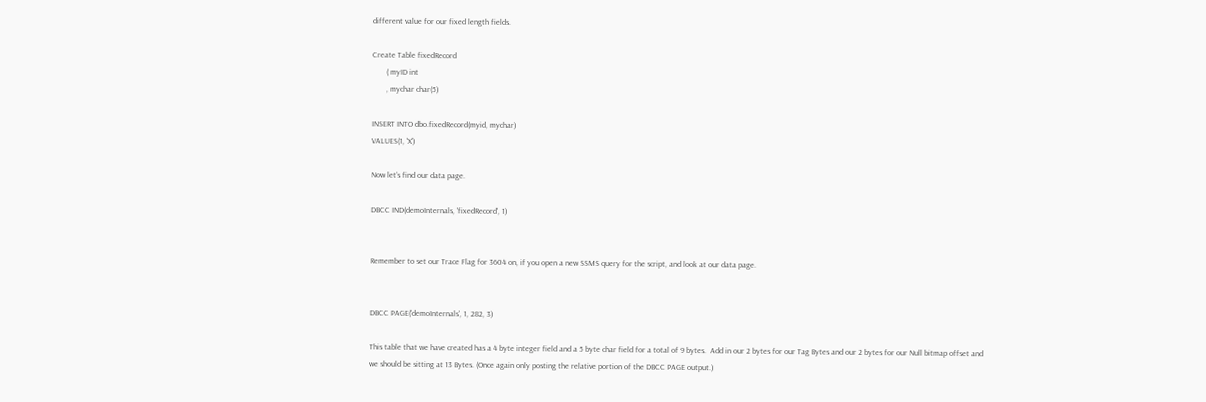different value for our fixed length fields.

Create Table fixedRecord
       ( myID int
       , mychar char(5)

INSERT INTO dbo.fixedRecord(myid, mychar)
VALUES(1, 'X')

Now let’s find our data page.

DBCC IND(demoInternals, 'fixedRecord', 1)


Remember to set our Trace Flag for 3604 on, if you open a new SSMS query for the script, and look at our data page.


DBCC PAGE('demoInternals', 1, 282, 3)

This table that we have created has a 4 byte integer field and a 5 byte char field for a total of 9 bytes.  Add in our 2 bytes for our Tag Bytes and our 2 bytes for our Null bitmap offset and we should be sitting at 13 Bytes. (Once again only posting the relative portion of the DBCC PAGE output.)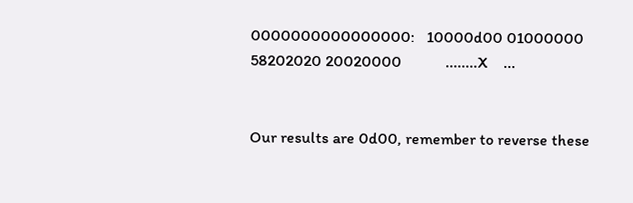0000000000000000:   10000d00 01000000 58202020 20020000           ........X    ...


Our results are 0d00, remember to reverse these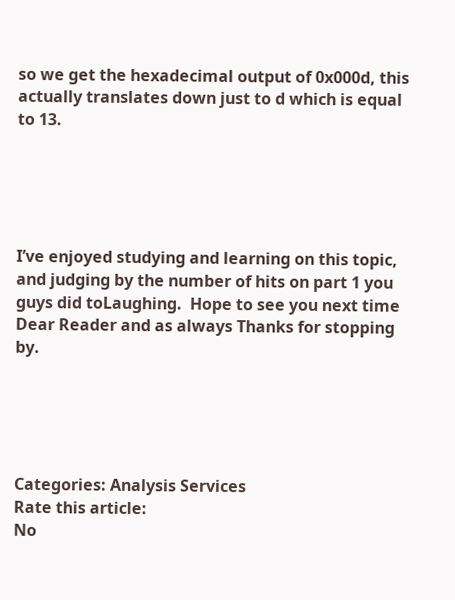so we get the hexadecimal output of 0x000d, this actually translates down just to d which is equal to 13.





I’ve enjoyed studying and learning on this topic, and judging by the number of hits on part 1 you guys did toLaughing.  Hope to see you next time Dear Reader and as always Thanks for stopping by.





Categories: Analysis Services
Rate this article:
No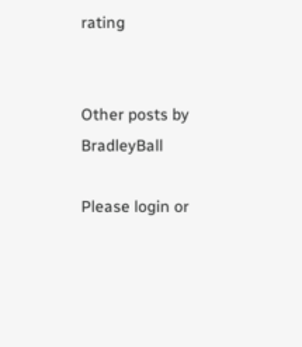rating


Other posts by BradleyBall

Please login or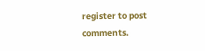register to post comments.